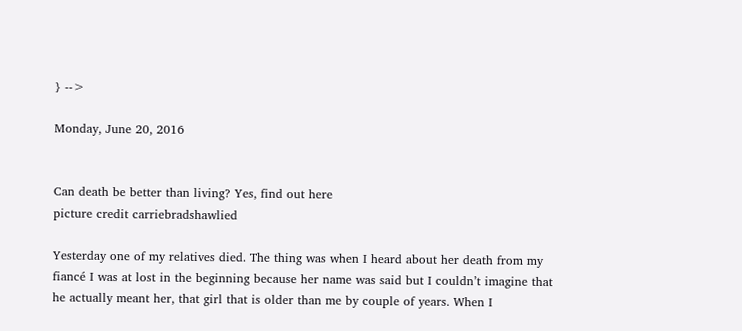} -->

Monday, June 20, 2016


Can death be better than living? Yes, find out here
picture credit carriebradshawlied

Yesterday one of my relatives died. The thing was when I heard about her death from my fiancé I was at lost in the beginning because her name was said but I couldn’t imagine that he actually meant her, that girl that is older than me by couple of years. When I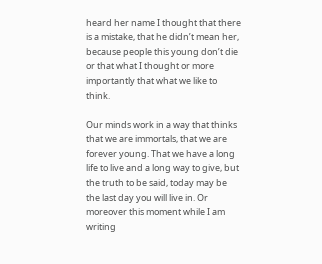heard her name I thought that there is a mistake, that he didn’t mean her, because people this young don’t die or that what I thought or more importantly that what we like to think.

Our minds work in a way that thinks that we are immortals, that we are forever young. That we have a long life to live and a long way to give, but the truth to be said, today may be the last day you will live in. Or moreover this moment while I am writing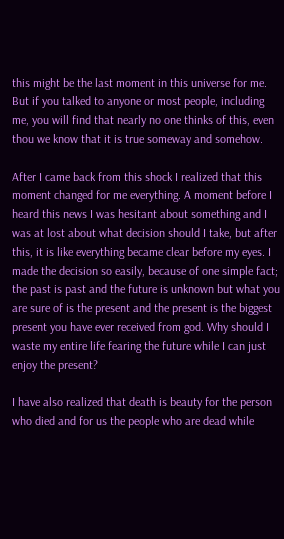this might be the last moment in this universe for me. But if you talked to anyone or most people, including me, you will find that nearly no one thinks of this, even thou we know that it is true someway and somehow.

After I came back from this shock I realized that this moment changed for me everything. A moment before I heard this news I was hesitant about something and I was at lost about what decision should I take, but after this, it is like everything became clear before my eyes. I made the decision so easily, because of one simple fact; the past is past and the future is unknown but what you are sure of is the present and the present is the biggest present you have ever received from god. Why should I waste my entire life fearing the future while I can just enjoy the present?

I have also realized that death is beauty for the person who died and for us the people who are dead while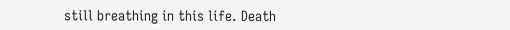still breathing in this life. Death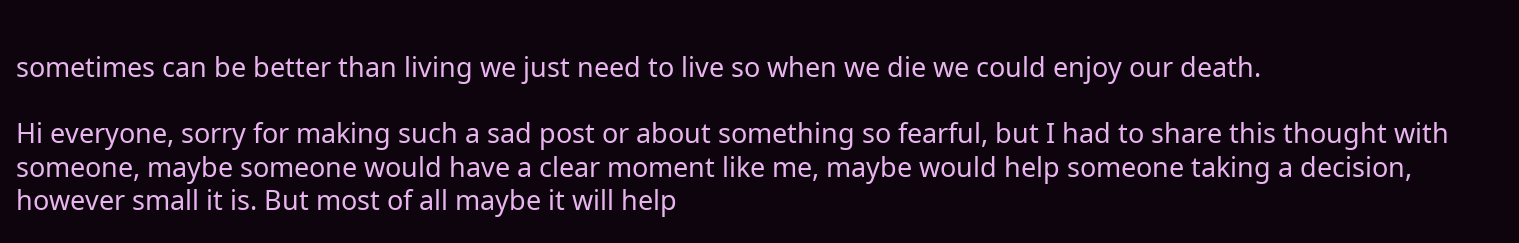sometimes can be better than living we just need to live so when we die we could enjoy our death.

Hi everyone, sorry for making such a sad post or about something so fearful, but I had to share this thought with someone, maybe someone would have a clear moment like me, maybe would help someone taking a decision, however small it is. But most of all maybe it will help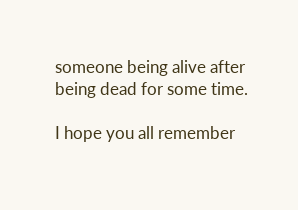someone being alive after being dead for some time.

I hope you all remember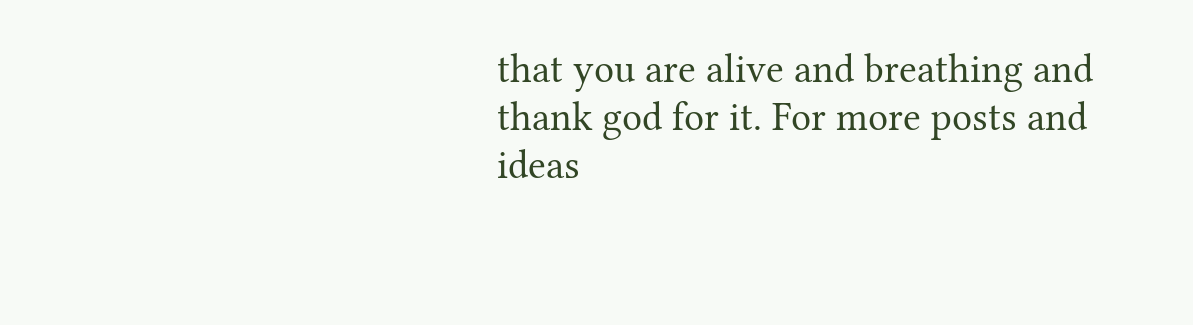that you are alive and breathing and thank god for it. For more posts and ideas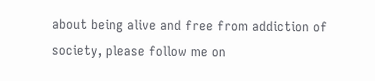about being alive and free from addiction of society, please follow me on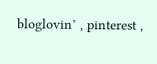bloglovin’ , pinterest ,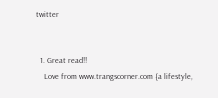twitter


  1. Great read!!
    Love from www.trangscorner.com {a lifestyle,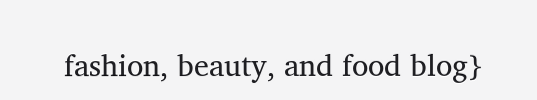fashion, beauty, and food blog}